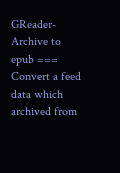GReader-Archive to epub === Convert a feed data which archived from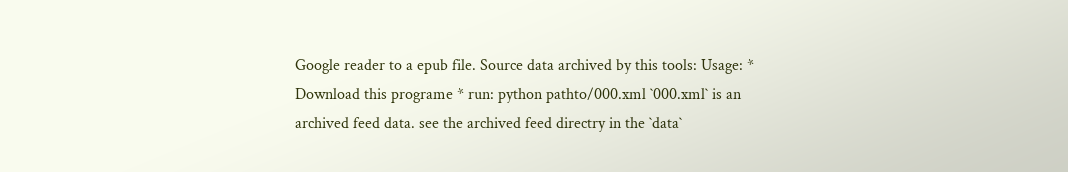Google reader to a epub file. Source data archived by this tools: Usage: * Download this programe * run: python pathto/000.xml `000.xml` is an archived feed data. see the archived feed directry in the `data`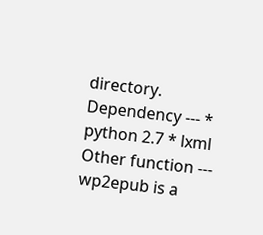directory. Dependency --- * python 2.7 * lxml Other function --- wp2epub is a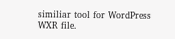similiar tool for WordPress WXR file.